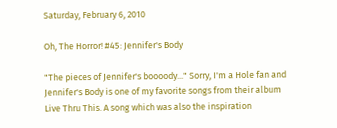Saturday, February 6, 2010

Oh, The Horror! #45: Jennifer's Body

"The pieces of Jennifer's boooody..." Sorry, I'm a Hole fan and Jennifer's Body is one of my favorite songs from their album Live Thru This. A song which was also the inspiration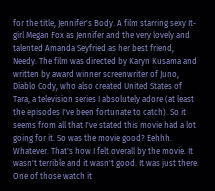for the title, Jennifer's Body. A film starring sexy It-girl Megan Fox as Jennifer and the very lovely and talented Amanda Seyfried as her best friend, Needy. The film was directed by Karyn Kusama and written by award winner screenwriter of Juno, Diablo Cody, who also created United States of Tara, a television series I absolutely adore (at least the episodes I've been fortunate to catch). So it seems from all that I've stated this movie had a lot going for it. So was the movie good? Eehhh. Whatever. That's how I felt overall by the movie. It wasn't terrible and it wasn't good. It was just there. One of those watch it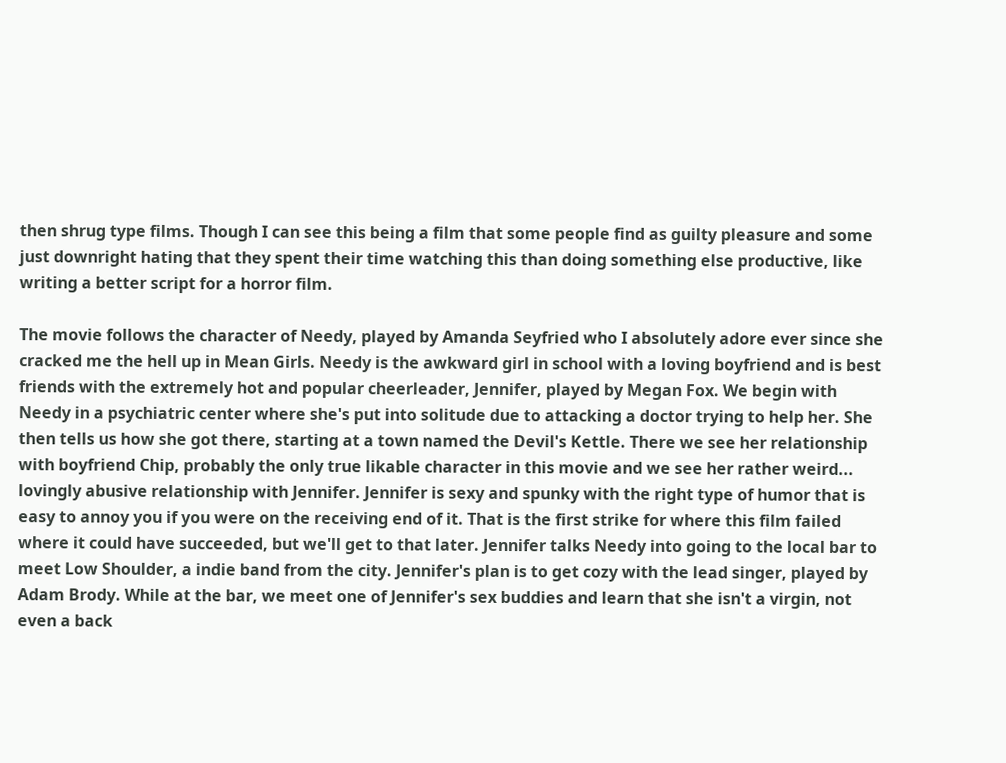then shrug type films. Though I can see this being a film that some people find as guilty pleasure and some just downright hating that they spent their time watching this than doing something else productive, like writing a better script for a horror film.

The movie follows the character of Needy, played by Amanda Seyfried who I absolutely adore ever since she cracked me the hell up in Mean Girls. Needy is the awkward girl in school with a loving boyfriend and is best friends with the extremely hot and popular cheerleader, Jennifer, played by Megan Fox. We begin with Needy in a psychiatric center where she's put into solitude due to attacking a doctor trying to help her. She then tells us how she got there, starting at a town named the Devil's Kettle. There we see her relationship with boyfriend Chip, probably the only true likable character in this movie and we see her rather weird... lovingly abusive relationship with Jennifer. Jennifer is sexy and spunky with the right type of humor that is easy to annoy you if you were on the receiving end of it. That is the first strike for where this film failed where it could have succeeded, but we'll get to that later. Jennifer talks Needy into going to the local bar to meet Low Shoulder, a indie band from the city. Jennifer's plan is to get cozy with the lead singer, played by Adam Brody. While at the bar, we meet one of Jennifer's sex buddies and learn that she isn't a virgin, not even a back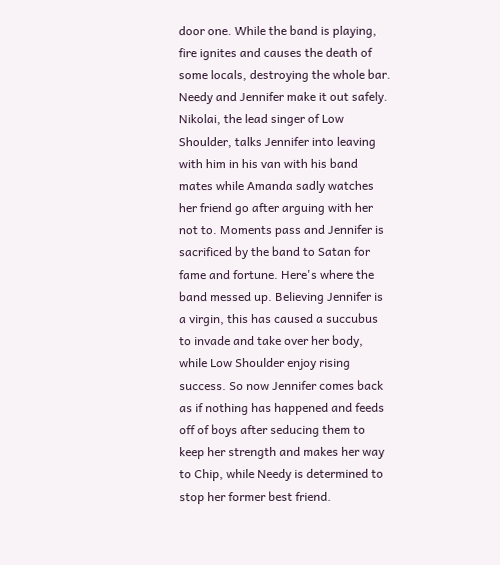door one. While the band is playing, fire ignites and causes the death of some locals, destroying the whole bar. Needy and Jennifer make it out safely. Nikolai, the lead singer of Low Shoulder, talks Jennifer into leaving with him in his van with his band mates while Amanda sadly watches her friend go after arguing with her not to. Moments pass and Jennifer is sacrificed by the band to Satan for fame and fortune. Here's where the band messed up. Believing Jennifer is a virgin, this has caused a succubus to invade and take over her body, while Low Shoulder enjoy rising success. So now Jennifer comes back as if nothing has happened and feeds off of boys after seducing them to keep her strength and makes her way to Chip, while Needy is determined to stop her former best friend.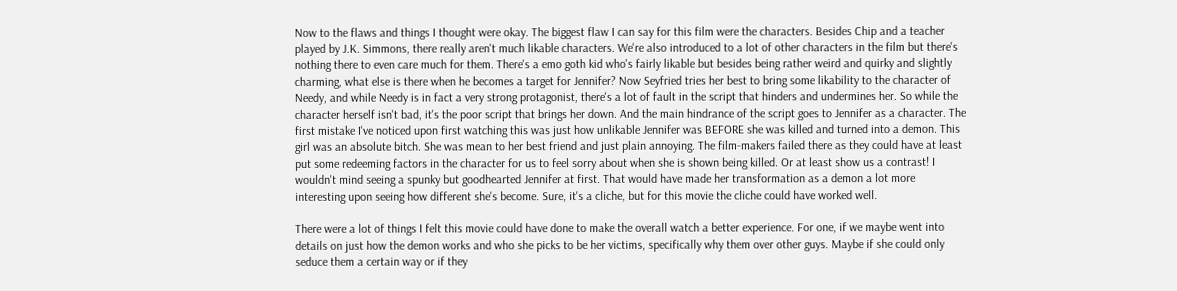Now to the flaws and things I thought were okay. The biggest flaw I can say for this film were the characters. Besides Chip and a teacher played by J.K. Simmons, there really aren't much likable characters. We're also introduced to a lot of other characters in the film but there's nothing there to even care much for them. There's a emo goth kid who's fairly likable but besides being rather weird and quirky and slightly charming, what else is there when he becomes a target for Jennifer? Now Seyfried tries her best to bring some likability to the character of Needy, and while Needy is in fact a very strong protagonist, there's a lot of fault in the script that hinders and undermines her. So while the character herself isn't bad, it's the poor script that brings her down. And the main hindrance of the script goes to Jennifer as a character. The first mistake I've noticed upon first watching this was just how unlikable Jennifer was BEFORE she was killed and turned into a demon. This girl was an absolute bitch. She was mean to her best friend and just plain annoying. The film-makers failed there as they could have at least put some redeeming factors in the character for us to feel sorry about when she is shown being killed. Or at least show us a contrast! I wouldn't mind seeing a spunky but goodhearted Jennifer at first. That would have made her transformation as a demon a lot more interesting upon seeing how different she's become. Sure, it's a cliche, but for this movie the cliche could have worked well.

There were a lot of things I felt this movie could have done to make the overall watch a better experience. For one, if we maybe went into details on just how the demon works and who she picks to be her victims, specifically why them over other guys. Maybe if she could only seduce them a certain way or if they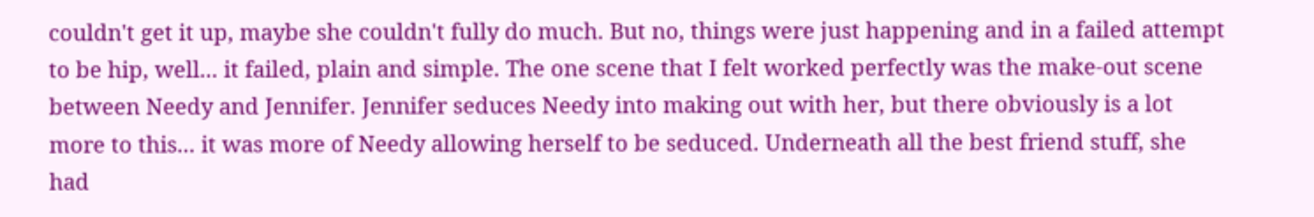couldn't get it up, maybe she couldn't fully do much. But no, things were just happening and in a failed attempt to be hip, well... it failed, plain and simple. The one scene that I felt worked perfectly was the make-out scene between Needy and Jennifer. Jennifer seduces Needy into making out with her, but there obviously is a lot more to this... it was more of Needy allowing herself to be seduced. Underneath all the best friend stuff, she had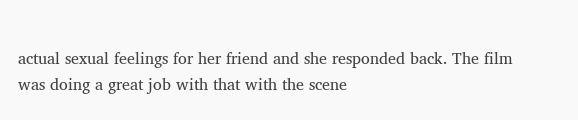actual sexual feelings for her friend and she responded back. The film was doing a great job with that with the scene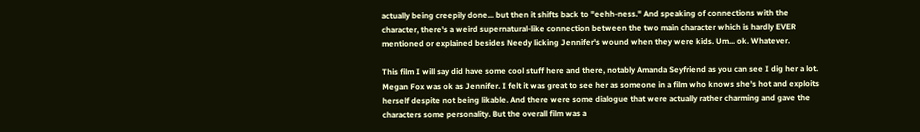actually being creepily done... but then it shifts back to "eehh-ness." And speaking of connections with the character, there's a weird supernatural-like connection between the two main character which is hardly EVER mentioned or explained besides Needy licking Jennifer's wound when they were kids. Um... ok. Whatever.

This film I will say did have some cool stuff here and there, notably Amanda Seyfriend as you can see I dig her a lot. Megan Fox was ok as Jennifer. I felt it was great to see her as someone in a film who knows she's hot and exploits herself despite not being likable. And there were some dialogue that were actually rather charming and gave the characters some personality. But the overall film was a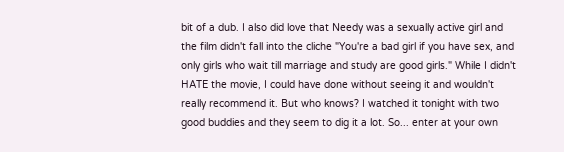bit of a dub. I also did love that Needy was a sexually active girl and the film didn't fall into the cliche "You're a bad girl if you have sex, and only girls who wait till marriage and study are good girls." While I didn't HATE the movie, I could have done without seeing it and wouldn't really recommend it. But who knows? I watched it tonight with two good buddies and they seem to dig it a lot. So... enter at your own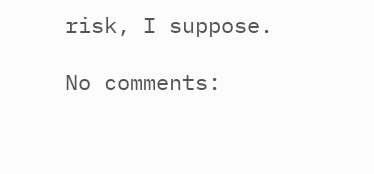risk, I suppose.

No comments: